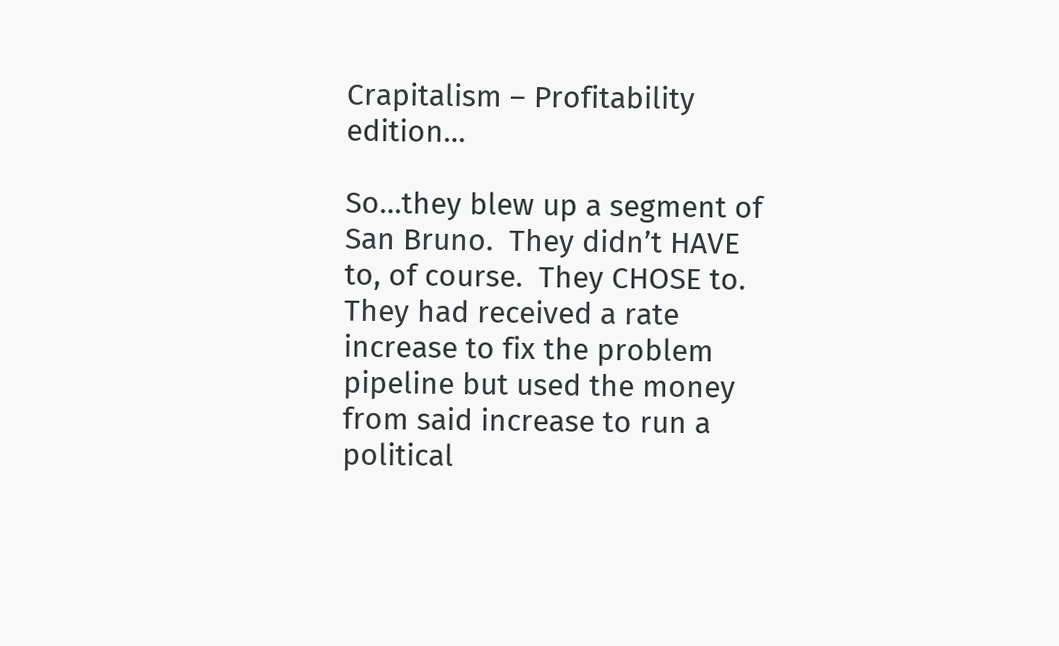Crapitalism – Profitability edition…

So…they blew up a segment of San Bruno.  They didn’t HAVE to, of course.  They CHOSE to.  They had received a rate increase to fix the problem pipeline but used the money from said increase to run a political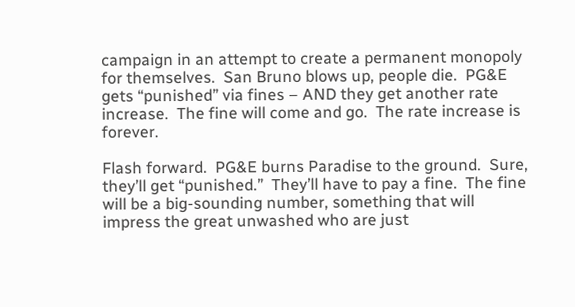campaign in an attempt to create a permanent monopoly for themselves.  San Bruno blows up, people die.  PG&E gets “punished” via fines – AND they get another rate increase.  The fine will come and go.  The rate increase is forever.

Flash forward.  PG&E burns Paradise to the ground.  Sure, they’ll get “punished.”  They’ll have to pay a fine.  The fine will be a big-sounding number, something that will impress the great unwashed who are just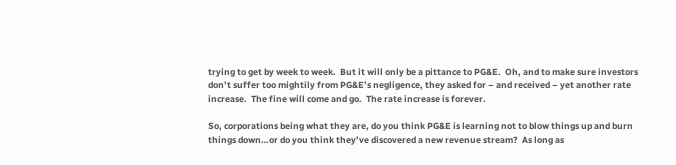trying to get by week to week.  But it will only be a pittance to PG&E.  Oh, and to make sure investors don’t suffer too mightily from PG&E’s negligence, they asked for – and received – yet another rate increase.  The fine will come and go.  The rate increase is forever.

So, corporations being what they are, do you think PG&E is learning not to blow things up and burn things down…or do you think they’ve discovered a new revenue stream?  As long as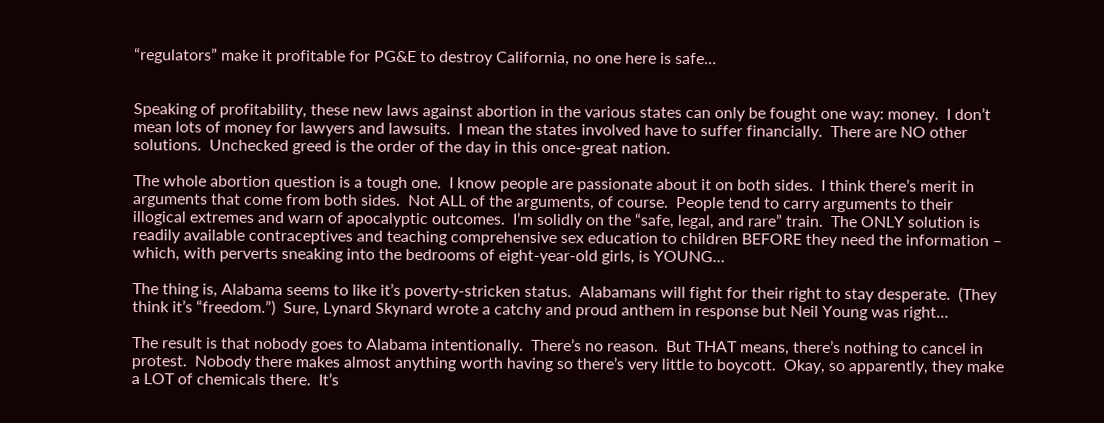“regulators” make it profitable for PG&E to destroy California, no one here is safe…


Speaking of profitability, these new laws against abortion in the various states can only be fought one way: money.  I don’t mean lots of money for lawyers and lawsuits.  I mean the states involved have to suffer financially.  There are NO other solutions.  Unchecked greed is the order of the day in this once-great nation.

The whole abortion question is a tough one.  I know people are passionate about it on both sides.  I think there’s merit in arguments that come from both sides.  Not ALL of the arguments, of course.  People tend to carry arguments to their illogical extremes and warn of apocalyptic outcomes.  I’m solidly on the “safe, legal, and rare” train.  The ONLY solution is readily available contraceptives and teaching comprehensive sex education to children BEFORE they need the information – which, with perverts sneaking into the bedrooms of eight-year-old girls, is YOUNG…

The thing is, Alabama seems to like it’s poverty-stricken status.  Alabamans will fight for their right to stay desperate.  (They think it’s “freedom.”)  Sure, Lynard Skynard wrote a catchy and proud anthem in response but Neil Young was right…

The result is that nobody goes to Alabama intentionally.  There’s no reason.  But THAT means, there’s nothing to cancel in protest.  Nobody there makes almost anything worth having so there’s very little to boycott.  Okay, so apparently, they make a LOT of chemicals there.  It’s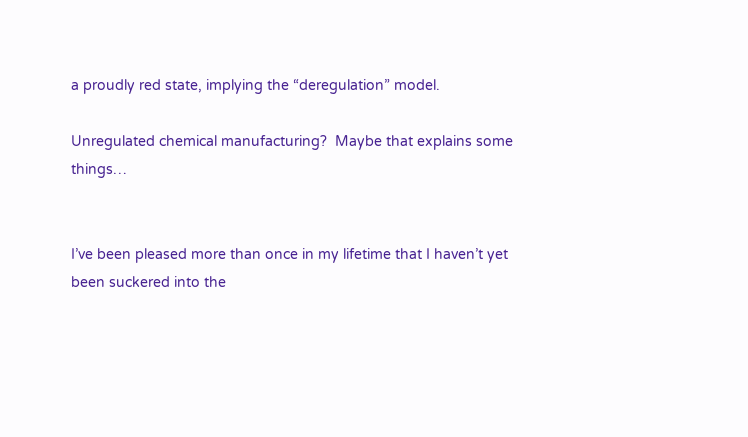a proudly red state, implying the “deregulation” model.

Unregulated chemical manufacturing?  Maybe that explains some things…


I’ve been pleased more than once in my lifetime that I haven’t yet been suckered into the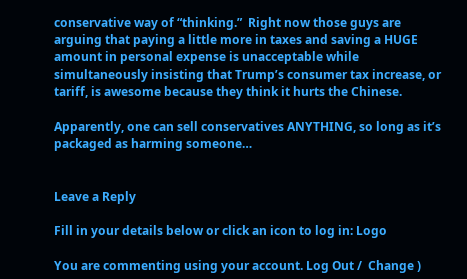conservative way of “thinking.”  Right now those guys are arguing that paying a little more in taxes and saving a HUGE amount in personal expense is unacceptable while simultaneously insisting that Trump’s consumer tax increase, or tariff, is awesome because they think it hurts the Chinese.

Apparently, one can sell conservatives ANYTHING, so long as it’s packaged as harming someone…


Leave a Reply

Fill in your details below or click an icon to log in: Logo

You are commenting using your account. Log Out /  Change )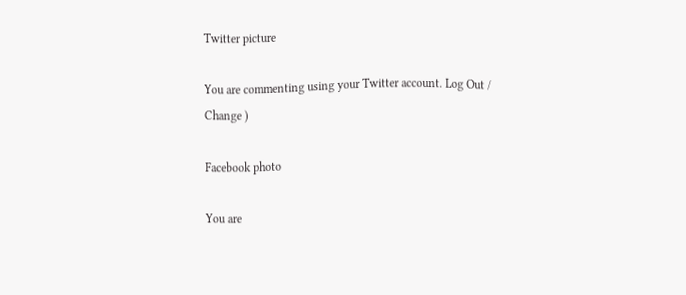Twitter picture

You are commenting using your Twitter account. Log Out /  Change )

Facebook photo

You are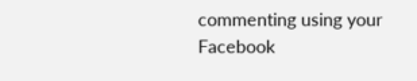commenting using your Facebook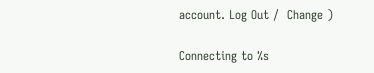account. Log Out /  Change )

Connecting to %s